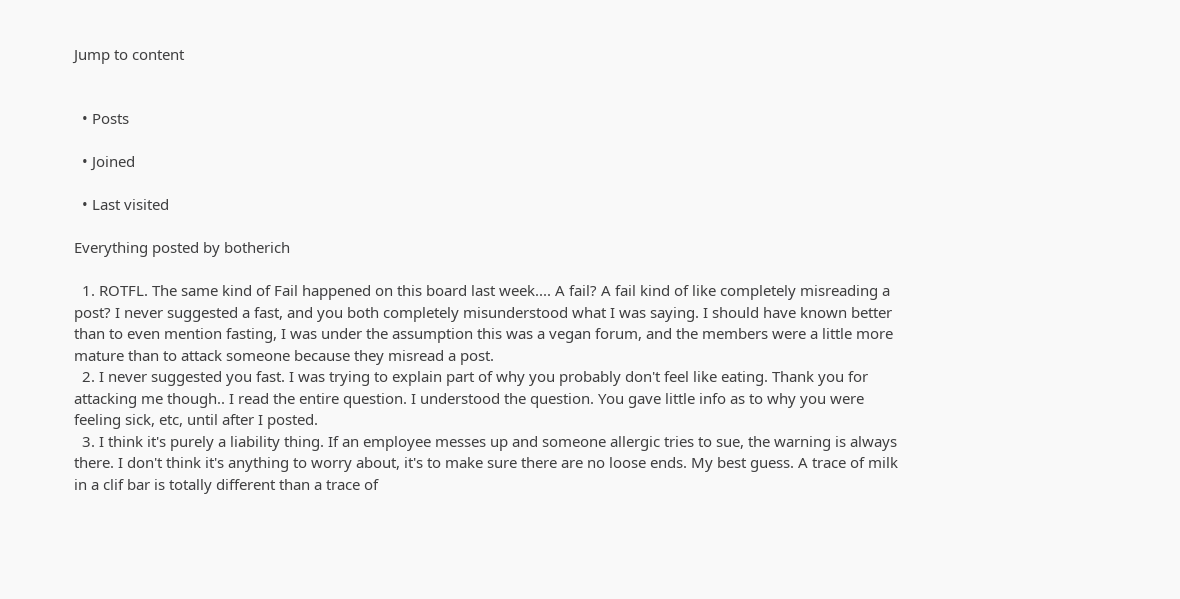Jump to content


  • Posts

  • Joined

  • Last visited

Everything posted by botherich

  1. ROTFL. The same kind of Fail happened on this board last week.... A fail? A fail kind of like completely misreading a post? I never suggested a fast, and you both completely misunderstood what I was saying. I should have known better than to even mention fasting, I was under the assumption this was a vegan forum, and the members were a little more mature than to attack someone because they misread a post.
  2. I never suggested you fast. I was trying to explain part of why you probably don't feel like eating. Thank you for attacking me though.. I read the entire question. I understood the question. You gave little info as to why you were feeling sick, etc, until after I posted.
  3. I think it's purely a liability thing. If an employee messes up and someone allergic tries to sue, the warning is always there. I don't think it's anything to worry about, it's to make sure there are no loose ends. My best guess. A trace of milk in a clif bar is totally different than a trace of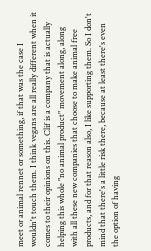meet or animal rennet or something, if that was the case I wouldn't touch them. I think vegans are all really different when it comes to their opinions on this. Clif is a company that is actually helping this whole "no animal product" movement along, along with all these new companies that choose to make animal free products, and for that reason also, I like supporting them. So I don't mind that there's a little risk there, because at least there's even the option of having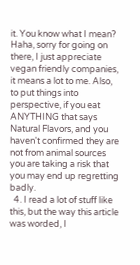it. You know what I mean? Haha, sorry for going on there, I just appreciate vegan friendly companies, it means a lot to me. Also, to put things into perspective, if you eat ANYTHING that says Natural Flavors, and you haven't confirmed they are not from animal sources you are taking a risk that you may end up regretting badly.
  4. I read a lot of stuff like this, but the way this article was worded, I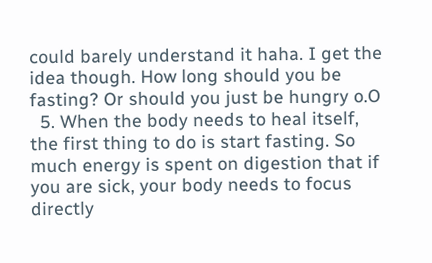could barely understand it haha. I get the idea though. How long should you be fasting? Or should you just be hungry o.O
  5. When the body needs to heal itself, the first thing to do is start fasting. So much energy is spent on digestion that if you are sick, your body needs to focus directly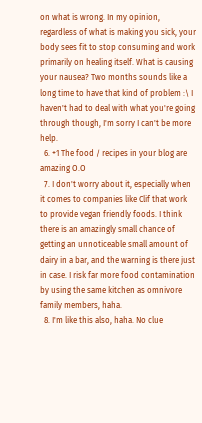on what is wrong. In my opinion, regardless of what is making you sick, your body sees fit to stop consuming and work primarily on healing itself. What is causing your nausea? Two months sounds like a long time to have that kind of problem :\ I haven't had to deal with what you're going through though, I'm sorry I can't be more help.
  6. +1 The food / recipes in your blog are amazing O.O
  7. I don't worry about it, especially when it comes to companies like Clif that work to provide vegan friendly foods. I think there is an amazingly small chance of getting an unnoticeable small amount of dairy in a bar, and the warning is there just in case. I risk far more food contamination by using the same kitchen as omnivore family members, haha.
  8. I'm like this also, haha. No clue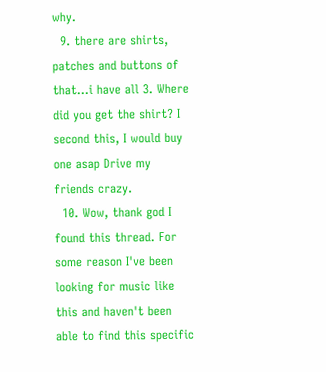why.
  9. there are shirts, patches and buttons of that...i have all 3. Where did you get the shirt? I second this, I would buy one asap Drive my friends crazy.
  10. Wow, thank god I found this thread. For some reason I've been looking for music like this and haven't been able to find this specific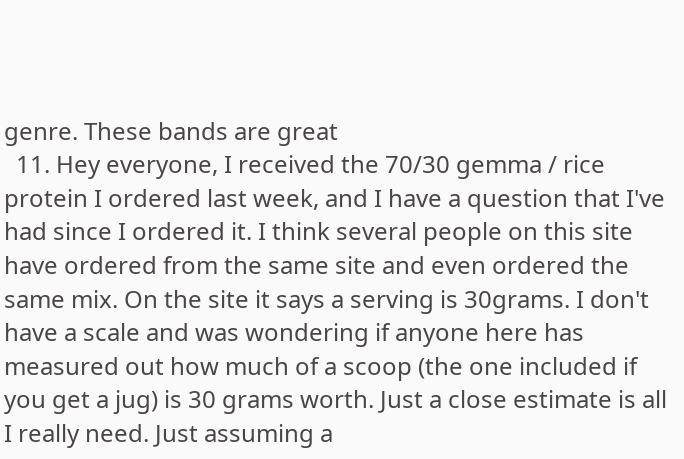genre. These bands are great
  11. Hey everyone, I received the 70/30 gemma / rice protein I ordered last week, and I have a question that I've had since I ordered it. I think several people on this site have ordered from the same site and even ordered the same mix. On the site it says a serving is 30grams. I don't have a scale and was wondering if anyone here has measured out how much of a scoop (the one included if you get a jug) is 30 grams worth. Just a close estimate is all I really need. Just assuming a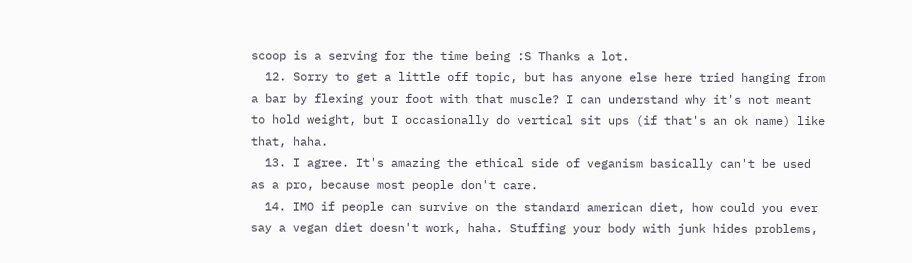scoop is a serving for the time being :S Thanks a lot.
  12. Sorry to get a little off topic, but has anyone else here tried hanging from a bar by flexing your foot with that muscle? I can understand why it's not meant to hold weight, but I occasionally do vertical sit ups (if that's an ok name) like that, haha.
  13. I agree. It's amazing the ethical side of veganism basically can't be used as a pro, because most people don't care.
  14. IMO if people can survive on the standard american diet, how could you ever say a vegan diet doesn't work, haha. Stuffing your body with junk hides problems,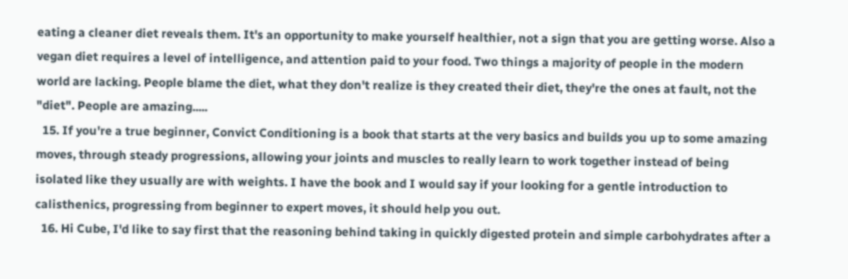eating a cleaner diet reveals them. It's an opportunity to make yourself healthier, not a sign that you are getting worse. Also a vegan diet requires a level of intelligence, and attention paid to your food. Two things a majority of people in the modern world are lacking. People blame the diet, what they don't realize is they created their diet, they're the ones at fault, not the "diet". People are amazing.....
  15. If you're a true beginner, Convict Conditioning is a book that starts at the very basics and builds you up to some amazing moves, through steady progressions, allowing your joints and muscles to really learn to work together instead of being isolated like they usually are with weights. I have the book and I would say if your looking for a gentle introduction to calisthenics, progressing from beginner to expert moves, it should help you out.
  16. Hi Cube, I'd like to say first that the reasoning behind taking in quickly digested protein and simple carbohydrates after a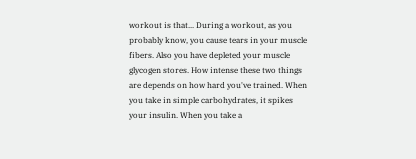workout is that... During a workout, as you probably know, you cause tears in your muscle fibers. Also you have depleted your muscle glycogen stores. How intense these two things are depends on how hard you've trained. When you take in simple carbohydrates, it spikes your insulin. When you take a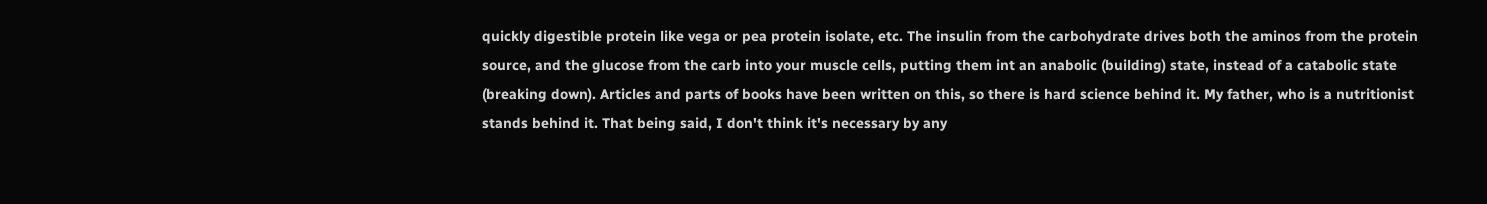quickly digestible protein like vega or pea protein isolate, etc. The insulin from the carbohydrate drives both the aminos from the protein source, and the glucose from the carb into your muscle cells, putting them int an anabolic (building) state, instead of a catabolic state (breaking down). Articles and parts of books have been written on this, so there is hard science behind it. My father, who is a nutritionist stands behind it. That being said, I don't think it's necessary by any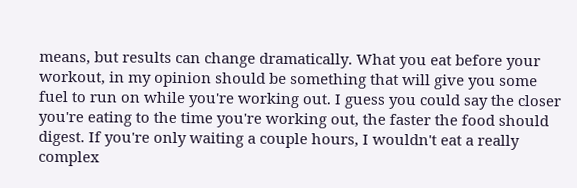means, but results can change dramatically. What you eat before your workout, in my opinion should be something that will give you some fuel to run on while you're working out. I guess you could say the closer you're eating to the time you're working out, the faster the food should digest. If you're only waiting a couple hours, I wouldn't eat a really complex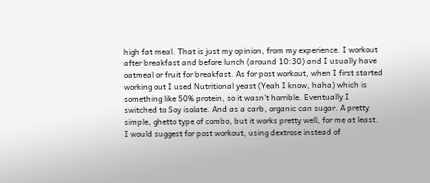high fat meal. That is just my opinion, from my experience. I workout after breakfast and before lunch (around 10:30) and I usually have oatmeal or fruit for breakfast. As for post workout, when I first started working out I used Nutritional yeast (Yeah I know, haha) which is something like 50% protein, so it wasn't horrible. Eventually I switched to Soy isolate. And as a carb, organic can sugar. A pretty simple, ghetto type of combo, but it works pretty well, for me at least. I would suggest for post workout, using dextrose instead of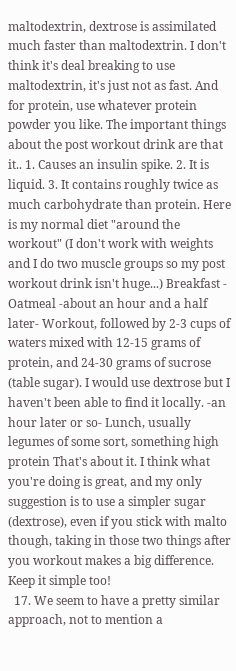maltodextrin, dextrose is assimilated much faster than maltodextrin. I don't think it's deal breaking to use maltodextrin, it's just not as fast. And for protein, use whatever protein powder you like. The important things about the post workout drink are that it.. 1. Causes an insulin spike. 2. It is liquid. 3. It contains roughly twice as much carbohydrate than protein. Here is my normal diet "around the workout" (I don't work with weights and I do two muscle groups so my post workout drink isn't huge...) Breakfast - Oatmeal -about an hour and a half later- Workout, followed by 2-3 cups of waters mixed with 12-15 grams of protein, and 24-30 grams of sucrose (table sugar). I would use dextrose but I haven't been able to find it locally. -an hour later or so- Lunch, usually legumes of some sort, something high protein That's about it. I think what you're doing is great, and my only suggestion is to use a simpler sugar (dextrose), even if you stick with malto though, taking in those two things after you workout makes a big difference. Keep it simple too!
  17. We seem to have a pretty similar approach, not to mention a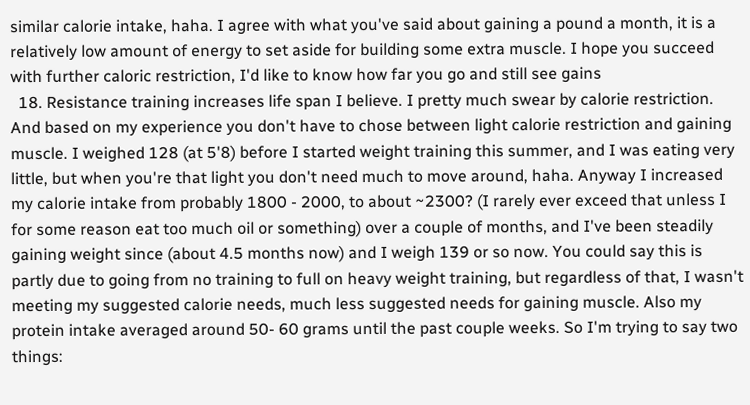similar calorie intake, haha. I agree with what you've said about gaining a pound a month, it is a relatively low amount of energy to set aside for building some extra muscle. I hope you succeed with further caloric restriction, I'd like to know how far you go and still see gains
  18. Resistance training increases life span I believe. I pretty much swear by calorie restriction. And based on my experience you don't have to chose between light calorie restriction and gaining muscle. I weighed 128 (at 5'8) before I started weight training this summer, and I was eating very little, but when you're that light you don't need much to move around, haha. Anyway I increased my calorie intake from probably 1800 - 2000, to about ~2300? (I rarely ever exceed that unless I for some reason eat too much oil or something) over a couple of months, and I've been steadily gaining weight since (about 4.5 months now) and I weigh 139 or so now. You could say this is partly due to going from no training to full on heavy weight training, but regardless of that, I wasn't meeting my suggested calorie needs, much less suggested needs for gaining muscle. Also my protein intake averaged around 50- 60 grams until the past couple weeks. So I'm trying to say two things: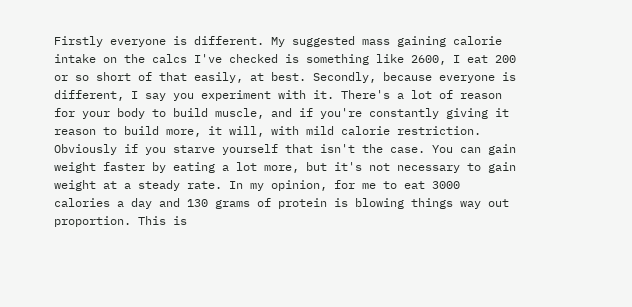Firstly everyone is different. My suggested mass gaining calorie intake on the calcs I've checked is something like 2600, I eat 200 or so short of that easily, at best. Secondly, because everyone is different, I say you experiment with it. There's a lot of reason for your body to build muscle, and if you're constantly giving it reason to build more, it will, with mild calorie restriction. Obviously if you starve yourself that isn't the case. You can gain weight faster by eating a lot more, but it's not necessary to gain weight at a steady rate. In my opinion, for me to eat 3000 calories a day and 130 grams of protein is blowing things way out proportion. This is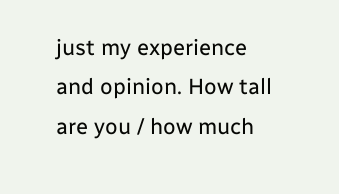just my experience and opinion. How tall are you / how much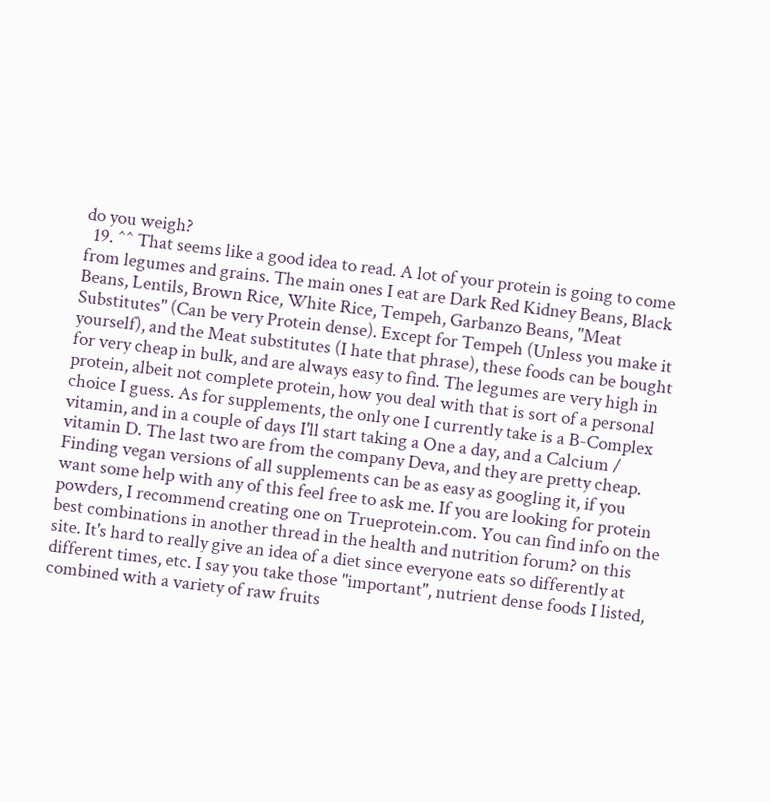do you weigh?
  19. ^^ That seems like a good idea to read. A lot of your protein is going to come from legumes and grains. The main ones I eat are Dark Red Kidney Beans, Black Beans, Lentils, Brown Rice, White Rice, Tempeh, Garbanzo Beans, "Meat Substitutes" (Can be very Protein dense). Except for Tempeh (Unless you make it yourself), and the Meat substitutes (I hate that phrase), these foods can be bought for very cheap in bulk, and are always easy to find. The legumes are very high in protein, albeit not complete protein, how you deal with that is sort of a personal choice I guess. As for supplements, the only one I currently take is a B-Complex vitamin, and in a couple of days I'll start taking a One a day, and a Calcium / vitamin D. The last two are from the company Deva, and they are pretty cheap. Finding vegan versions of all supplements can be as easy as googling it, if you want some help with any of this feel free to ask me. If you are looking for protein powders, I recommend creating one on Trueprotein.com. You can find info on the best combinations in another thread in the health and nutrition forum? on this site. It's hard to really give an idea of a diet since everyone eats so differently at different times, etc. I say you take those "important", nutrient dense foods I listed, combined with a variety of raw fruits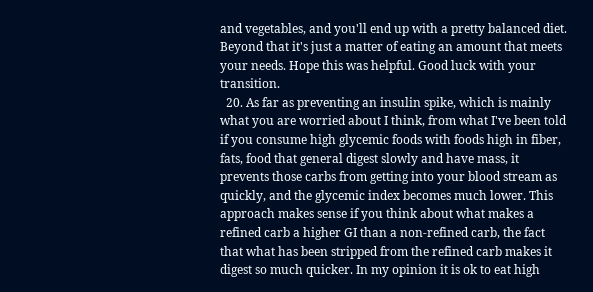and vegetables, and you'll end up with a pretty balanced diet. Beyond that it's just a matter of eating an amount that meets your needs. Hope this was helpful. Good luck with your transition.
  20. As far as preventing an insulin spike, which is mainly what you are worried about I think, from what I've been told if you consume high glycemic foods with foods high in fiber, fats, food that general digest slowly and have mass, it prevents those carbs from getting into your blood stream as quickly, and the glycemic index becomes much lower. This approach makes sense if you think about what makes a refined carb a higher GI than a non-refined carb, the fact that what has been stripped from the refined carb makes it digest so much quicker. In my opinion it is ok to eat high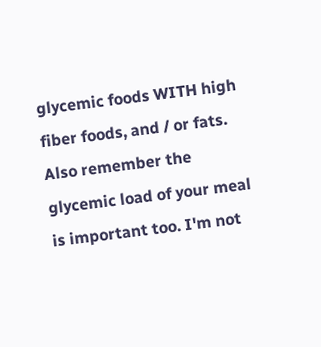glycemic foods WITH high fiber foods, and / or fats. Also remember the glycemic load of your meal is important too. I'm not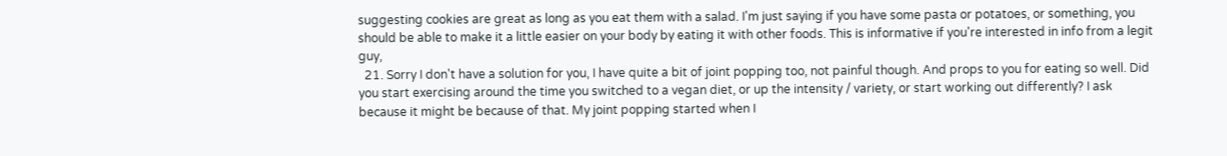suggesting cookies are great as long as you eat them with a salad. I'm just saying if you have some pasta or potatoes, or something, you should be able to make it a little easier on your body by eating it with other foods. This is informative if you're interested in info from a legit guy,
  21. Sorry I don't have a solution for you, I have quite a bit of joint popping too, not painful though. And props to you for eating so well. Did you start exercising around the time you switched to a vegan diet, or up the intensity / variety, or start working out differently? I ask because it might be because of that. My joint popping started when I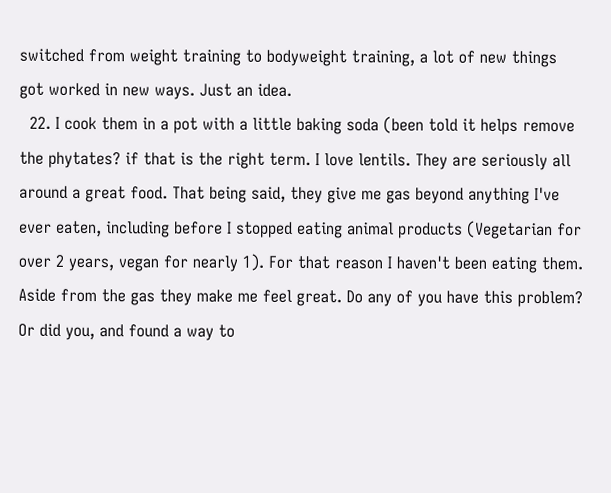switched from weight training to bodyweight training, a lot of new things got worked in new ways. Just an idea.
  22. I cook them in a pot with a little baking soda (been told it helps remove the phytates? if that is the right term. I love lentils. They are seriously all around a great food. That being said, they give me gas beyond anything I've ever eaten, including before I stopped eating animal products (Vegetarian for over 2 years, vegan for nearly 1). For that reason I haven't been eating them. Aside from the gas they make me feel great. Do any of you have this problem? Or did you, and found a way to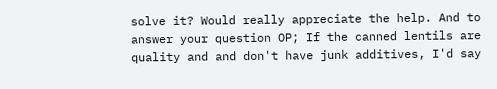solve it? Would really appreciate the help. And to answer your question OP; If the canned lentils are quality and and don't have junk additives, I'd say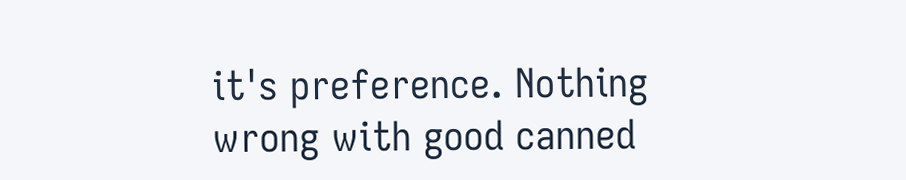it's preference. Nothing wrong with good canned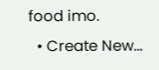food imo.
  • Create New...